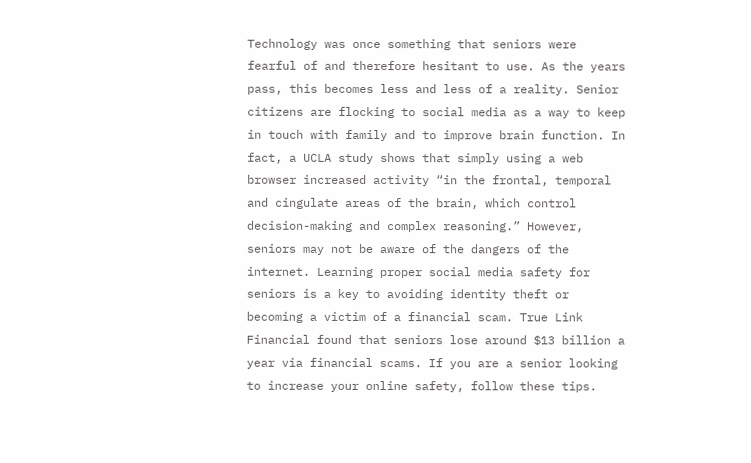Technology was once something that seniors were fearful of and therefore hesitant to use. As the years pass, this becomes less and less of a reality. Senior citizens are flocking to social media as a way to keep in touch with family and to improve brain function. In fact, a UCLA study shows that simply using a web browser increased activity “in the frontal, temporal and cingulate areas of the brain, which control decision-making and complex reasoning.” However, seniors may not be aware of the dangers of the internet. Learning proper social media safety for seniors is a key to avoiding identity theft or becoming a victim of a financial scam. True Link Financial found that seniors lose around $13 billion a year via financial scams. If you are a senior looking to increase your online safety, follow these tips.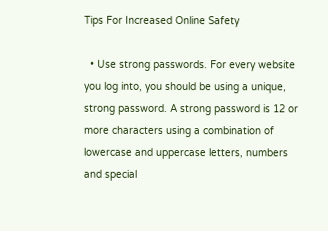Tips For Increased Online Safety

  • Use strong passwords. For every website you log into, you should be using a unique, strong password. A strong password is 12 or more characters using a combination of lowercase and uppercase letters, numbers and special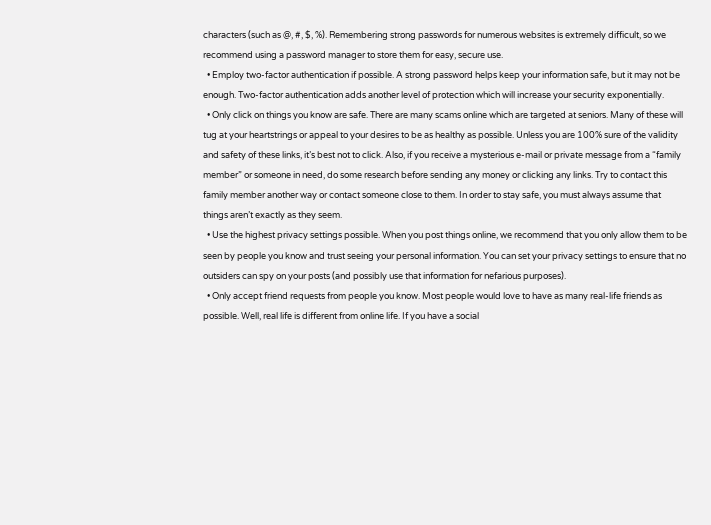characters (such as @, #, $, %). Remembering strong passwords for numerous websites is extremely difficult, so we recommend using a password manager to store them for easy, secure use.
  • Employ two-factor authentication if possible. A strong password helps keep your information safe, but it may not be enough. Two-factor authentication adds another level of protection which will increase your security exponentially.
  • Only click on things you know are safe. There are many scams online which are targeted at seniors. Many of these will tug at your heartstrings or appeal to your desires to be as healthy as possible. Unless you are 100% sure of the validity and safety of these links, it’s best not to click. Also, if you receive a mysterious e-mail or private message from a “family member” or someone in need, do some research before sending any money or clicking any links. Try to contact this family member another way or contact someone close to them. In order to stay safe, you must always assume that things aren’t exactly as they seem.
  • Use the highest privacy settings possible. When you post things online, we recommend that you only allow them to be seen by people you know and trust seeing your personal information. You can set your privacy settings to ensure that no outsiders can spy on your posts (and possibly use that information for nefarious purposes).
  • Only accept friend requests from people you know. Most people would love to have as many real-life friends as possible. Well, real life is different from online life. If you have a social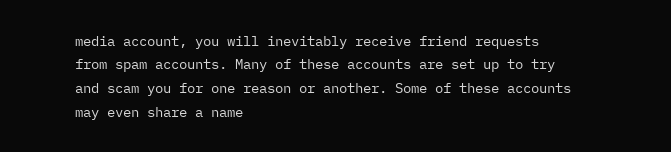media account, you will inevitably receive friend requests from spam accounts. Many of these accounts are set up to try and scam you for one reason or another. Some of these accounts may even share a name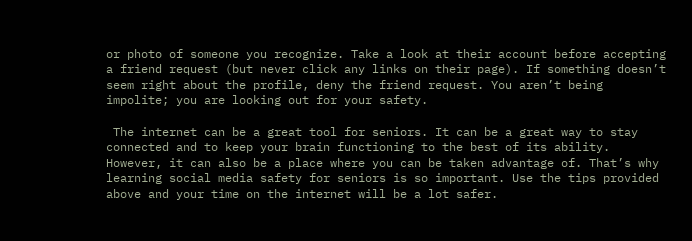or photo of someone you recognize. Take a look at their account before accepting a friend request (but never click any links on their page). If something doesn’t seem right about the profile, deny the friend request. You aren’t being impolite; you are looking out for your safety.

 The internet can be a great tool for seniors. It can be a great way to stay connected and to keep your brain functioning to the best of its ability. However, it can also be a place where you can be taken advantage of. That’s why learning social media safety for seniors is so important. Use the tips provided above and your time on the internet will be a lot safer.